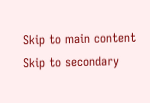Skip to main content Skip to secondary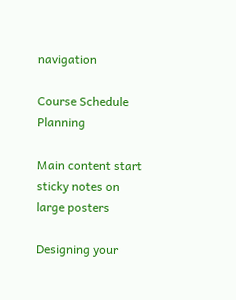navigation

Course Schedule Planning

Main content start
sticky notes on large posters

Designing your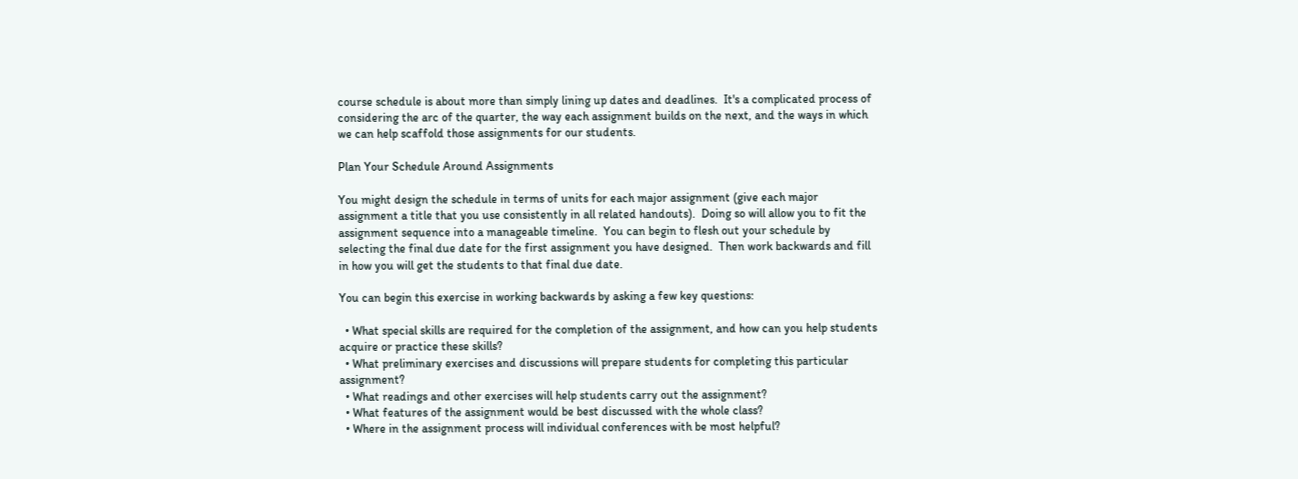course schedule is about more than simply lining up dates and deadlines.  It's a complicated process of considering the arc of the quarter, the way each assignment builds on the next, and the ways in which we can help scaffold those assignments for our students.

Plan Your Schedule Around Assignments

You might design the schedule in terms of units for each major assignment (give each major assignment a title that you use consistently in all related handouts).  Doing so will allow you to fit the assignment sequence into a manageable timeline.  You can begin to flesh out your schedule by selecting the final due date for the first assignment you have designed.  Then work backwards and fill in how you will get the students to that final due date.

You can begin this exercise in working backwards by asking a few key questions:

  • What special skills are required for the completion of the assignment, and how can you help students acquire or practice these skills?
  • What preliminary exercises and discussions will prepare students for completing this particular assignment?
  • What readings and other exercises will help students carry out the assignment?
  • What features of the assignment would be best discussed with the whole class?
  • Where in the assignment process will individual conferences with be most helpful?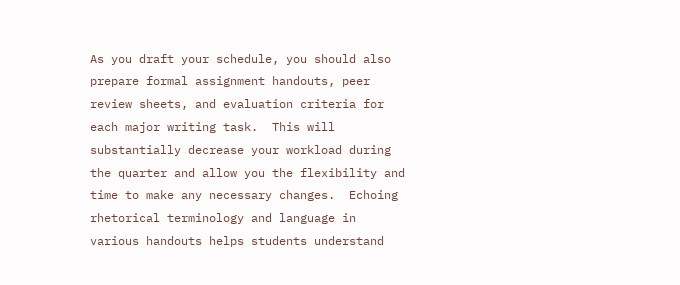As you draft your schedule, you should also prepare formal assignment handouts, peer review sheets, and evaluation criteria for each major writing task.  This will substantially decrease your workload during the quarter and allow you the flexibility and time to make any necessary changes.  Echoing rhetorical terminology and language in various handouts helps students understand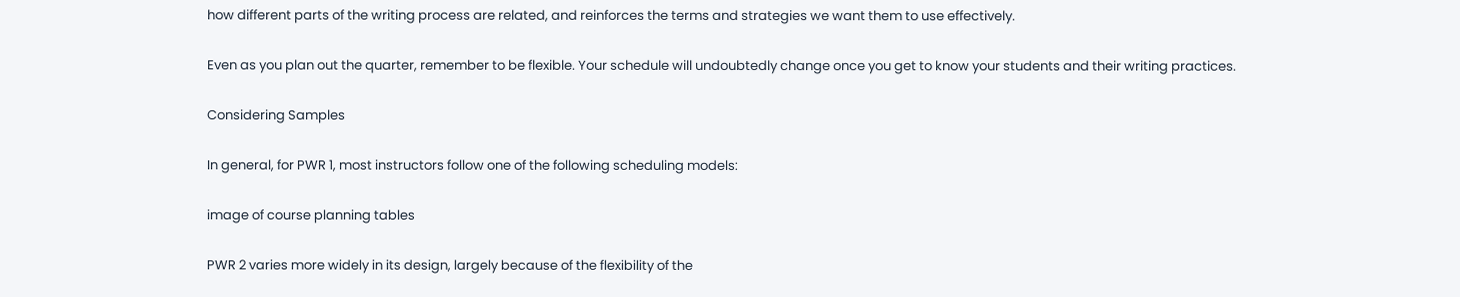how different parts of the writing process are related, and reinforces the terms and strategies we want them to use effectively.

Even as you plan out the quarter, remember to be flexible. Your schedule will undoubtedly change once you get to know your students and their writing practices.

Considering Samples

In general, for PWR 1, most instructors follow one of the following scheduling models:

image of course planning tables

PWR 2 varies more widely in its design, largely because of the flexibility of the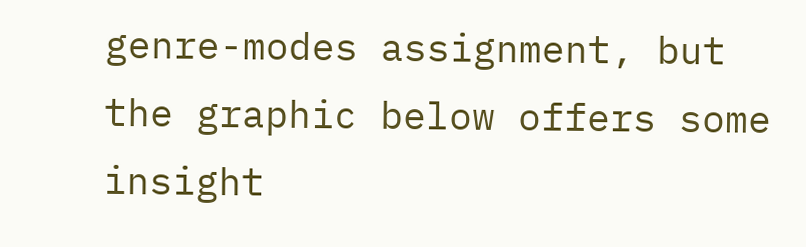genre-modes assignment, but the graphic below offers some insight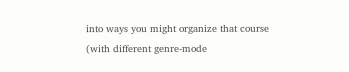into ways you might organize that course (with different genre-mode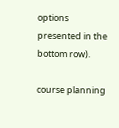options presented in the bottom row).

course planning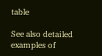table

See also detailed examples of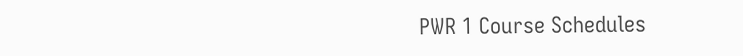PWR 1 Course Schedules